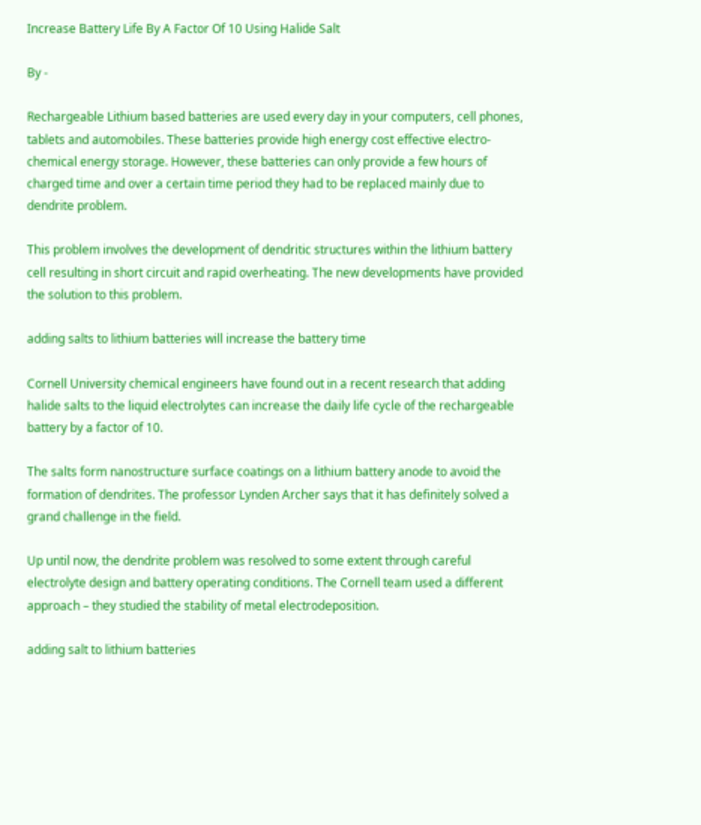Increase Battery Life By A Factor Of 10 Using Halide Salt

By -

Rechargeable Lithium based batteries are used every day in your computers, cell phones, tablets and automobiles. These batteries provide high energy cost effective electro-chemical energy storage. However, these batteries can only provide a few hours of charged time and over a certain time period they had to be replaced mainly due to dendrite problem.

This problem involves the development of dendritic structures within the lithium battery cell resulting in short circuit and rapid overheating. The new developments have provided the solution to this problem.

adding salts to lithium batteries will increase the battery time

Cornell University chemical engineers have found out in a recent research that adding halide salts to the liquid electrolytes can increase the daily life cycle of the rechargeable battery by a factor of 10.

The salts form nanostructure surface coatings on a lithium battery anode to avoid the formation of dendrites. The professor Lynden Archer says that it has definitely solved a grand challenge in the field.

Up until now, the dendrite problem was resolved to some extent through careful electrolyte design and battery operating conditions. The Cornell team used a different approach – they studied the stability of metal electrodeposition.

adding salt to lithium batteries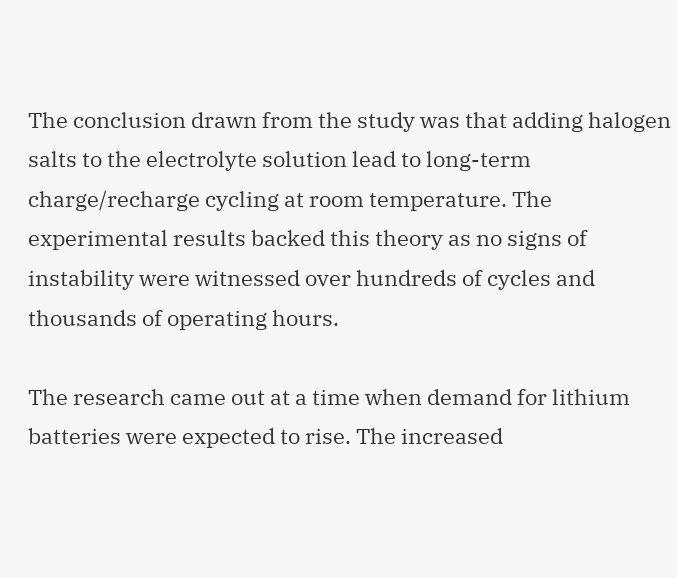The conclusion drawn from the study was that adding halogen salts to the electrolyte solution lead to long-term charge/recharge cycling at room temperature. The experimental results backed this theory as no signs of instability were witnessed over hundreds of cycles and thousands of operating hours.

The research came out at a time when demand for lithium batteries were expected to rise. The increased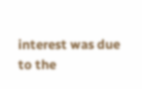interest was due to the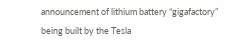announcement of lithium battery “gigafactory” being built by the Tesla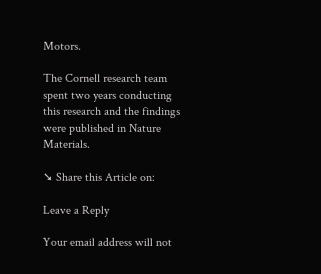Motors.

The Cornell research team spent two years conducting this research and the findings were published in Nature Materials.

➘ Share this Article on:

Leave a Reply

Your email address will not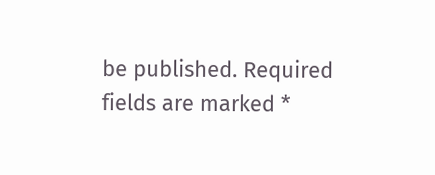be published. Required fields are marked *